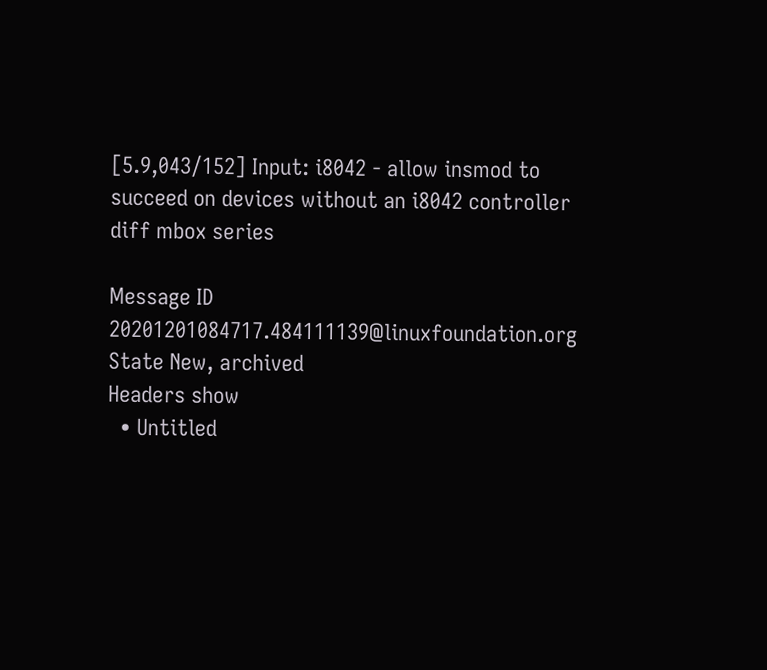[5.9,043/152] Input: i8042 - allow insmod to succeed on devices without an i8042 controller
diff mbox series

Message ID 20201201084717.484111139@linuxfoundation.org
State New, archived
Headers show
  • Untitled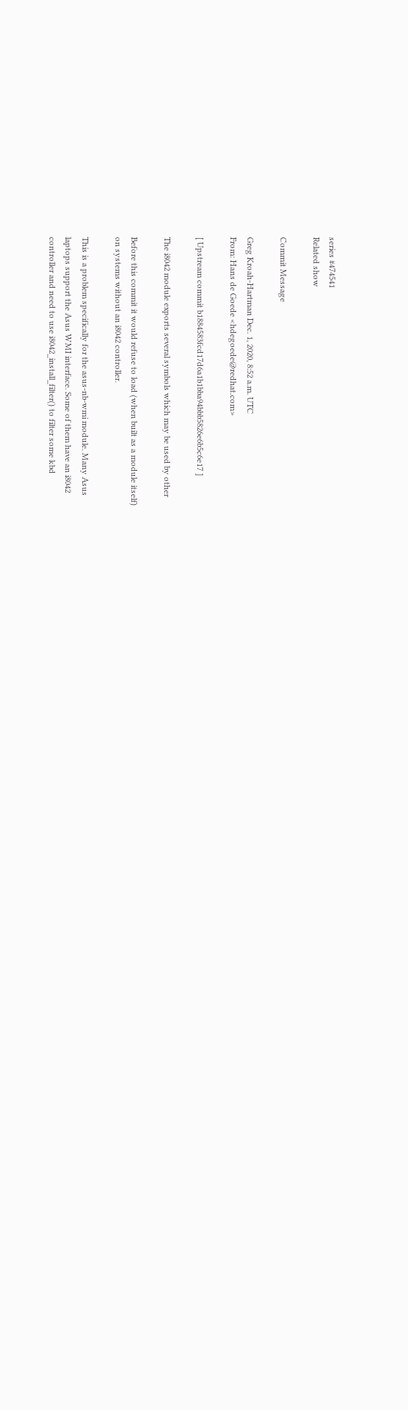series #474541
Related show

Commit Message

Greg Kroah-Hartman Dec. 1, 2020, 8:52 a.m. UTC
From: Hans de Goede <hdegoede@redhat.com>

[ Upstream commit b1884583fcd17d6a1b1bba94bbb5826e6b5c6e17 ]

The i8042 module exports several symbols which may be used by other

Before this commit it would refuse to load (when built as a module itself)
on systems without an i8042 controller.

This is a problem specifically for the asus-nb-wmi module. Many Asus
laptops support the Asus WMI interface. Some of them have an i8042
controller and need to use i8042_install_filter() to filter some kbd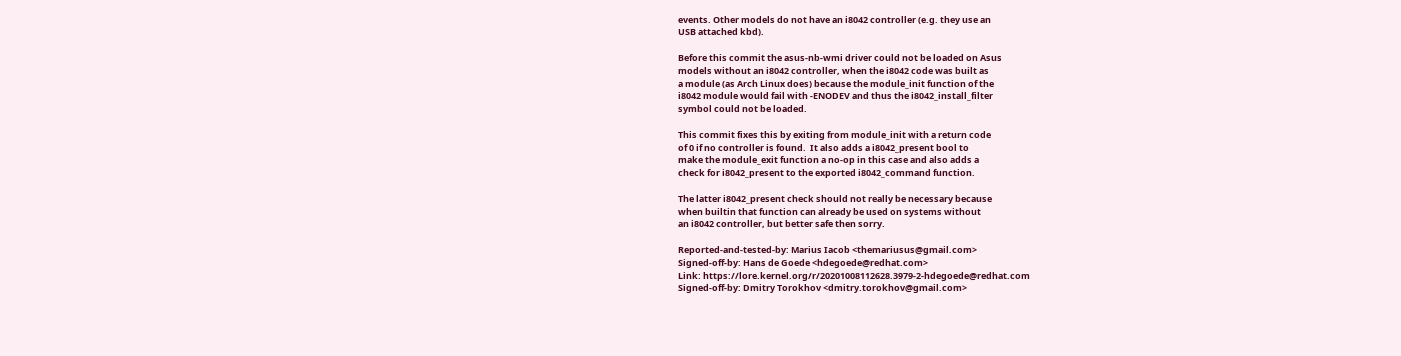events. Other models do not have an i8042 controller (e.g. they use an
USB attached kbd).

Before this commit the asus-nb-wmi driver could not be loaded on Asus
models without an i8042 controller, when the i8042 code was built as
a module (as Arch Linux does) because the module_init function of the
i8042 module would fail with -ENODEV and thus the i8042_install_filter
symbol could not be loaded.

This commit fixes this by exiting from module_init with a return code
of 0 if no controller is found.  It also adds a i8042_present bool to
make the module_exit function a no-op in this case and also adds a
check for i8042_present to the exported i8042_command function.

The latter i8042_present check should not really be necessary because
when builtin that function can already be used on systems without
an i8042 controller, but better safe then sorry.

Reported-and-tested-by: Marius Iacob <themariusus@gmail.com>
Signed-off-by: Hans de Goede <hdegoede@redhat.com>
Link: https://lore.kernel.org/r/20201008112628.3979-2-hdegoede@redhat.com
Signed-off-by: Dmitry Torokhov <dmitry.torokhov@gmail.com>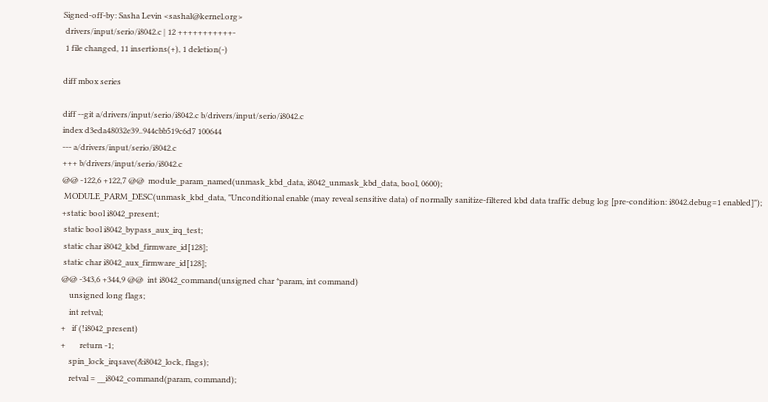Signed-off-by: Sasha Levin <sashal@kernel.org>
 drivers/input/serio/i8042.c | 12 +++++++++++-
 1 file changed, 11 insertions(+), 1 deletion(-)

diff mbox series

diff --git a/drivers/input/serio/i8042.c b/drivers/input/serio/i8042.c
index d3eda48032e39..944cbb519c6d7 100644
--- a/drivers/input/serio/i8042.c
+++ b/drivers/input/serio/i8042.c
@@ -122,6 +122,7 @@  module_param_named(unmask_kbd_data, i8042_unmask_kbd_data, bool, 0600);
 MODULE_PARM_DESC(unmask_kbd_data, "Unconditional enable (may reveal sensitive data) of normally sanitize-filtered kbd data traffic debug log [pre-condition: i8042.debug=1 enabled]");
+static bool i8042_present;
 static bool i8042_bypass_aux_irq_test;
 static char i8042_kbd_firmware_id[128];
 static char i8042_aux_firmware_id[128];
@@ -343,6 +344,9 @@  int i8042_command(unsigned char *param, int command)
    unsigned long flags;
    int retval;
+   if (!i8042_present)
+       return -1;
    spin_lock_irqsave(&i8042_lock, flags);
    retval = __i8042_command(param, command);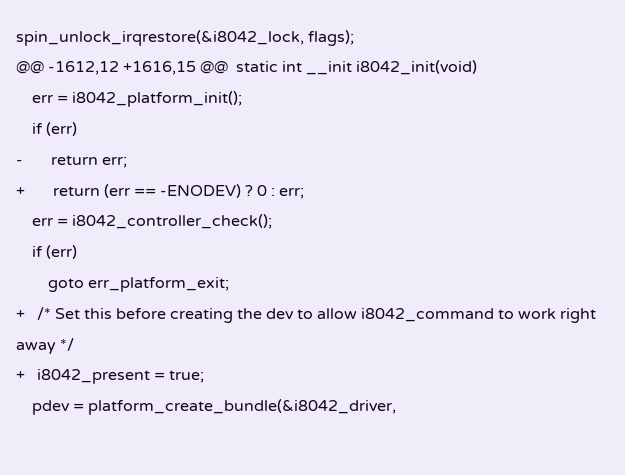spin_unlock_irqrestore(&i8042_lock, flags);
@@ -1612,12 +1616,15 @@  static int __init i8042_init(void)
    err = i8042_platform_init();
    if (err)
-       return err;
+       return (err == -ENODEV) ? 0 : err;
    err = i8042_controller_check();
    if (err)
        goto err_platform_exit;
+   /* Set this before creating the dev to allow i8042_command to work right away */
+   i8042_present = true;
    pdev = platform_create_bundle(&i8042_driver,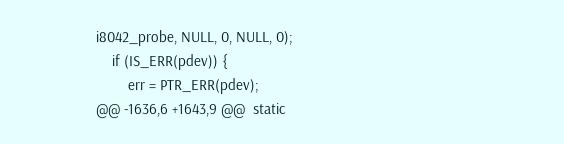i8042_probe, NULL, 0, NULL, 0);
    if (IS_ERR(pdev)) {
        err = PTR_ERR(pdev);
@@ -1636,6 +1643,9 @@  static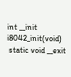int __init i8042_init(void)
 static void __exit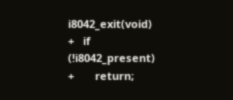i8042_exit(void)
+   if (!i8042_present)
+       return;